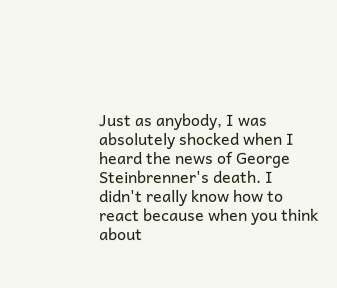Just as anybody, I was absolutely shocked when I heard the news of George Steinbrenner's death. I didn't really know how to react because when you think about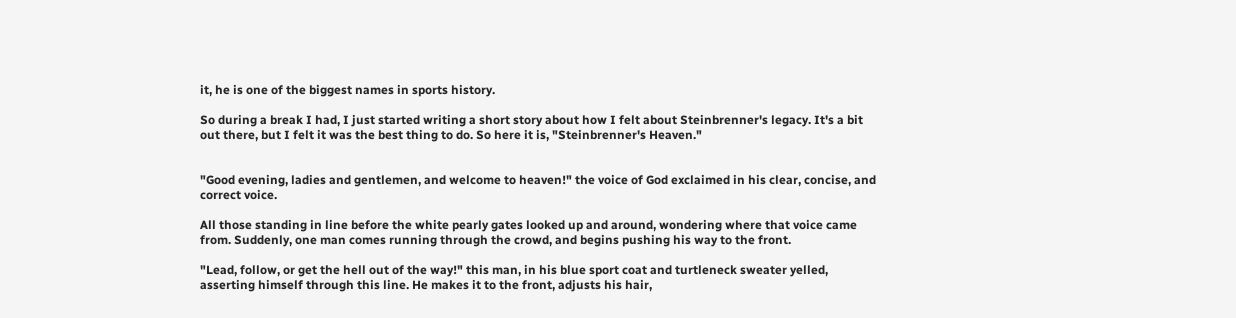it, he is one of the biggest names in sports history.

So during a break I had, I just started writing a short story about how I felt about Steinbrenner's legacy. It's a bit out there, but I felt it was the best thing to do. So here it is, "Steinbrenner's Heaven."


"Good evening, ladies and gentlemen, and welcome to heaven!" the voice of God exclaimed in his clear, concise, and correct voice.

All those standing in line before the white pearly gates looked up and around, wondering where that voice came from. Suddenly, one man comes running through the crowd, and begins pushing his way to the front.

"Lead, follow, or get the hell out of the way!" this man, in his blue sport coat and turtleneck sweater yelled, asserting himself through this line. He makes it to the front, adjusts his hair,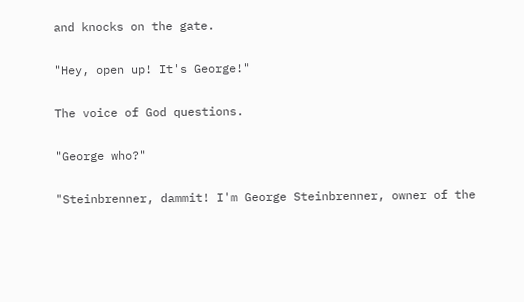and knocks on the gate.

"Hey, open up! It's George!"

The voice of God questions.

"George who?"

"Steinbrenner, dammit! I'm George Steinbrenner, owner of the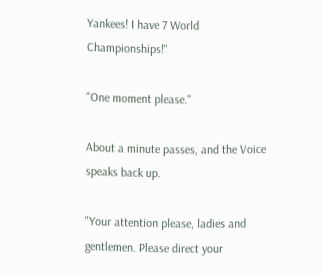Yankees! I have 7 World Championships!"

"One moment please."

About a minute passes, and the Voice speaks back up.

"Your attention please, ladies and gentlemen. Please direct your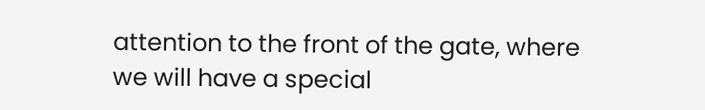attention to the front of the gate, where we will have a special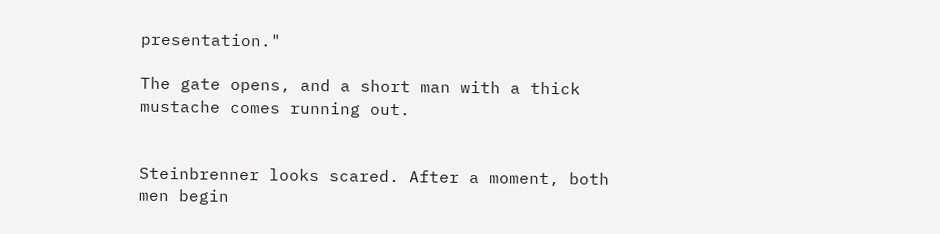presentation."

The gate opens, and a short man with a thick mustache comes running out.


Steinbrenner looks scared. After a moment, both men begin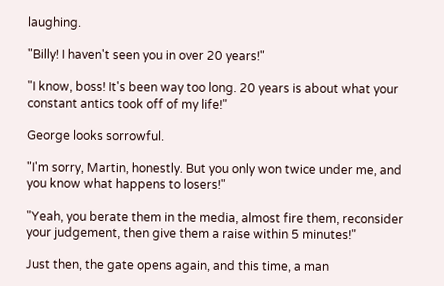laughing.

"Billy! I haven't seen you in over 20 years!"

"I know, boss! It's been way too long. 20 years is about what your constant antics took off of my life!"

George looks sorrowful.

"I'm sorry, Martin, honestly. But you only won twice under me, and you know what happens to losers!"

"Yeah, you berate them in the media, almost fire them, reconsider your judgement, then give them a raise within 5 minutes!"

Just then, the gate opens again, and this time, a man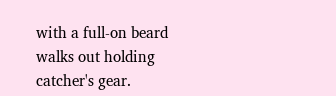with a full-on beard walks out holding catcher's gear.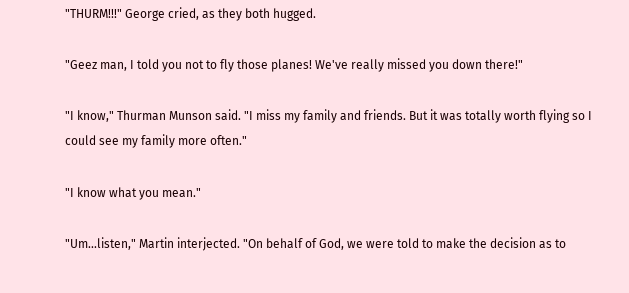"THURM!!!" George cried, as they both hugged.

"Geez man, I told you not to fly those planes! We've really missed you down there!"

"I know," Thurman Munson said. "I miss my family and friends. But it was totally worth flying so I could see my family more often."

"I know what you mean."

"Um...listen," Martin interjected. "On behalf of God, we were told to make the decision as to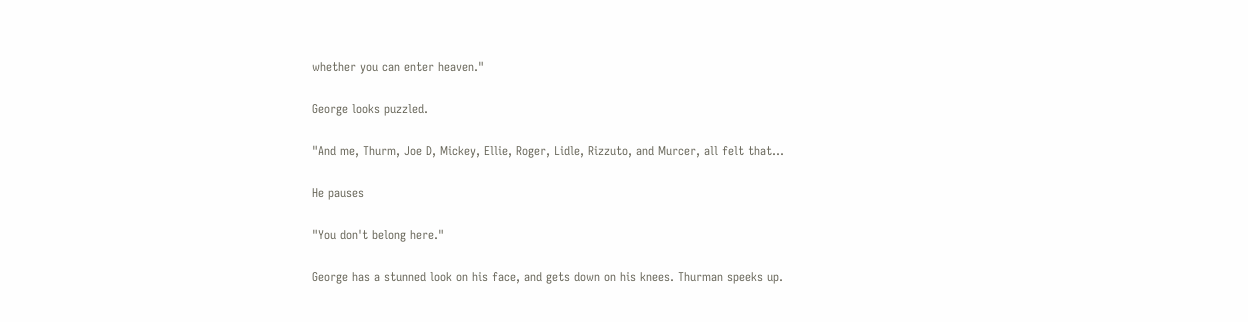whether you can enter heaven."

George looks puzzled.

"And me, Thurm, Joe D, Mickey, Ellie, Roger, Lidle, Rizzuto, and Murcer, all felt that...

He pauses

"You don't belong here."

George has a stunned look on his face, and gets down on his knees. Thurman speeks up.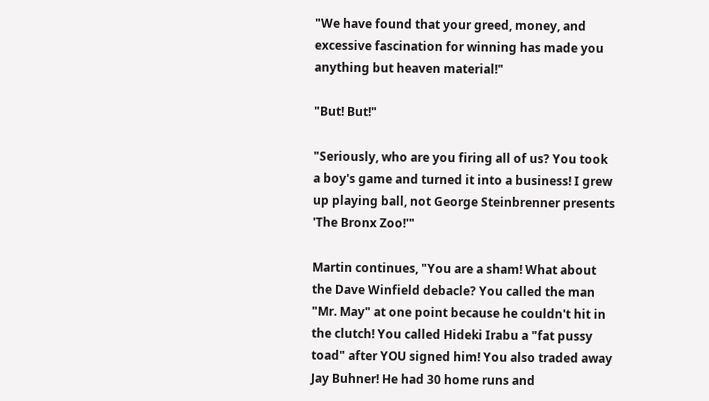"We have found that your greed, money, and excessive fascination for winning has made you anything but heaven material!"

"But! But!"

"Seriously, who are you firing all of us? You took a boy's game and turned it into a business! I grew up playing ball, not George Steinbrenner presents 'The Bronx Zoo!'"

Martin continues, "You are a sham! What about the Dave Winfield debacle? You called the man "Mr. May" at one point because he couldn't hit in the clutch! You called Hideki Irabu a "fat pussy toad" after YOU signed him! You also traded away Jay Buhner! He had 30 home runs and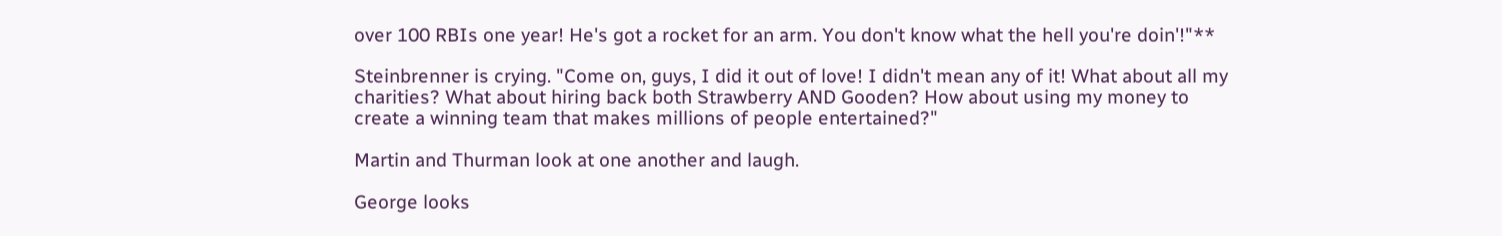over 100 RBIs one year! He's got a rocket for an arm. You don't know what the hell you're doin'!"**

Steinbrenner is crying. "Come on, guys, I did it out of love! I didn't mean any of it! What about all my charities? What about hiring back both Strawberry AND Gooden? How about using my money to create a winning team that makes millions of people entertained?"

Martin and Thurman look at one another and laugh.

George looks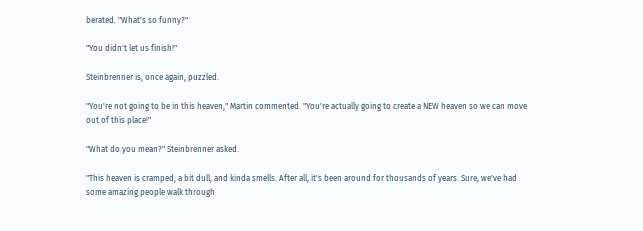berated. "What's so funny?"

"You didn't let us finish!"

Steinbrenner is, once again, puzzled.

"You're not going to be in this heaven," Martin commented. "You're actually going to create a NEW heaven so we can move out of this place!"

"What do you mean?" Steinbrenner asked.

"This heaven is cramped, a bit dull, and kinda smells. After all, it's been around for thousands of years. Sure, we've had some amazing people walk through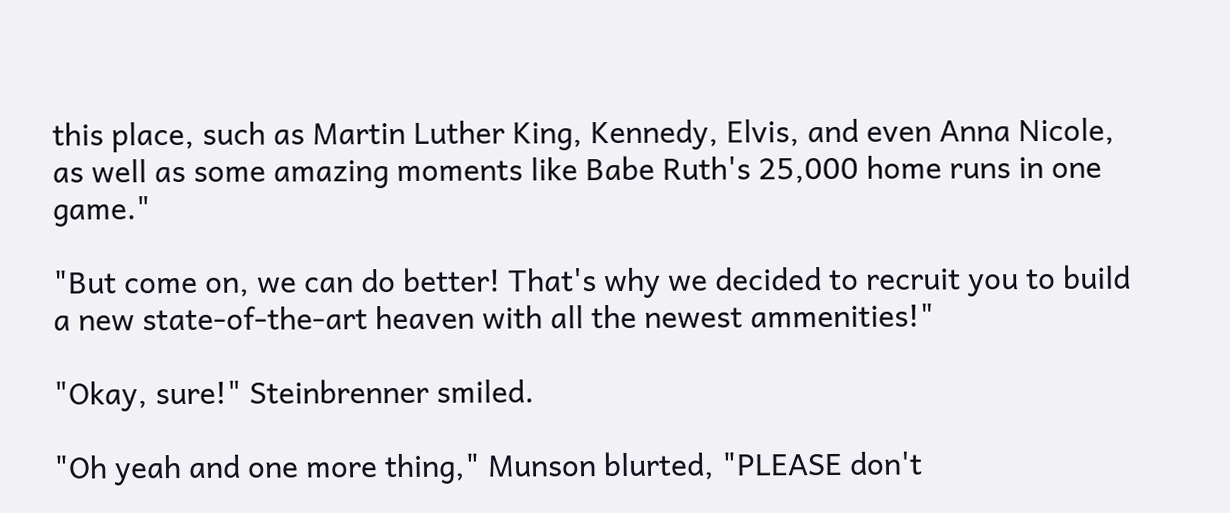this place, such as Martin Luther King, Kennedy, Elvis, and even Anna Nicole, as well as some amazing moments like Babe Ruth's 25,000 home runs in one game."

"But come on, we can do better! That's why we decided to recruit you to build a new state-of-the-art heaven with all the newest ammenities!"

"Okay, sure!" Steinbrenner smiled.

"Oh yeah and one more thing," Munson blurted, "PLEASE don't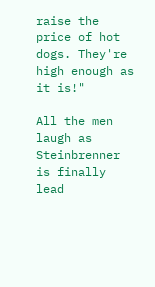raise the price of hot dogs. They're high enough as it is!"

All the men laugh as Steinbrenner is finally lead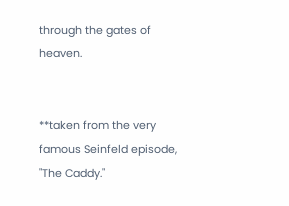through the gates of heaven.


**taken from the very famous Seinfeld episode, "The Caddy."